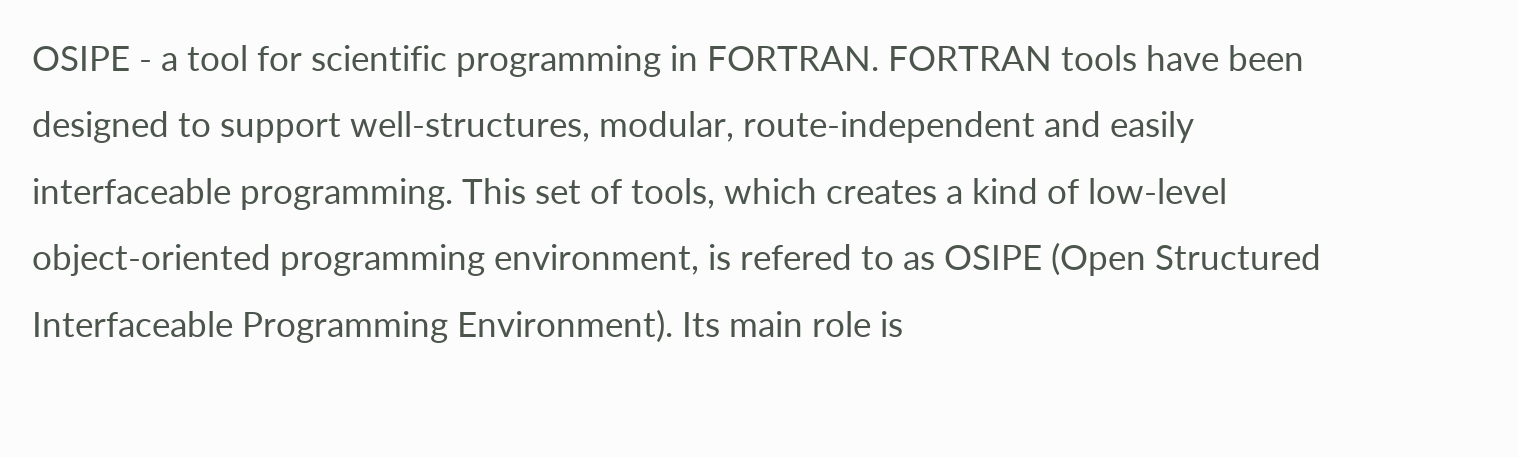OSIPE - a tool for scientific programming in FORTRAN. FORTRAN tools have been designed to support well-structures, modular, route-independent and easily interfaceable programming. This set of tools, which creates a kind of low-level object-oriented programming environment, is refered to as OSIPE (Open Structured Interfaceable Programming Environment). Its main role is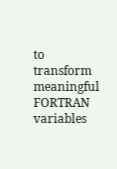to transform meaningful FORTRAN variables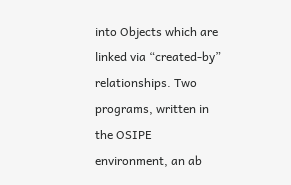into Objects which are linked via “created-by” relationships. Two programs, written in the OSIPE environment, an ab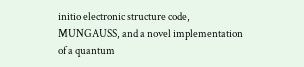initio electronic structure code, MUNGAUSS, and a novel implementation of a quantum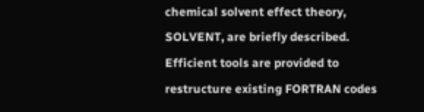chemical solvent effect theory, SOLVENT, are briefly described. Efficient tools are provided to restructure existing FORTRAN codes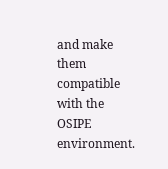and make them compatible with the OSIPE environment.